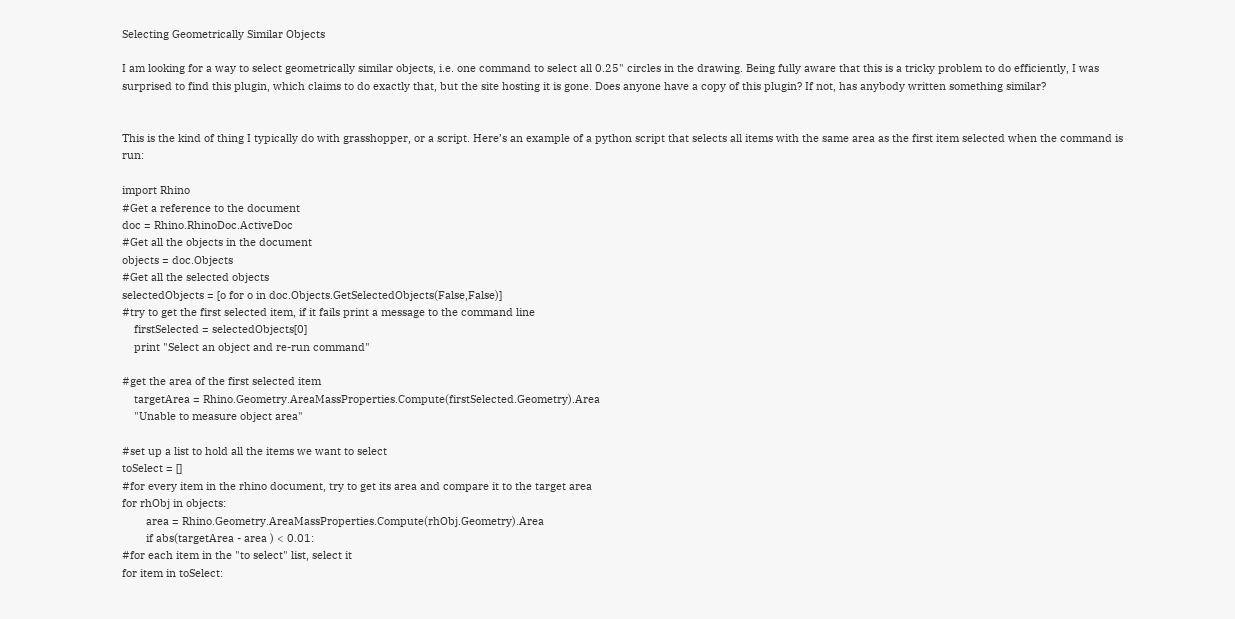Selecting Geometrically Similar Objects

I am looking for a way to select geometrically similar objects, i.e. one command to select all 0.25" circles in the drawing. Being fully aware that this is a tricky problem to do efficiently, I was surprised to find this plugin, which claims to do exactly that, but the site hosting it is gone. Does anyone have a copy of this plugin? If not, has anybody written something similar?


This is the kind of thing I typically do with grasshopper, or a script. Here’s an example of a python script that selects all items with the same area as the first item selected when the command is run:

import Rhino
#Get a reference to the document
doc = Rhino.RhinoDoc.ActiveDoc
#Get all the objects in the document
objects = doc.Objects
#Get all the selected objects
selectedObjects = [o for o in doc.Objects.GetSelectedObjects(False,False)]
#try to get the first selected item, if it fails print a message to the command line
    firstSelected = selectedObjects[0]
    print "Select an object and re-run command"

#get the area of the first selected item
    targetArea = Rhino.Geometry.AreaMassProperties.Compute(firstSelected.Geometry).Area
    "Unable to measure object area"

#set up a list to hold all the items we want to select
toSelect = []
#for every item in the rhino document, try to get its area and compare it to the target area
for rhObj in objects:
        area = Rhino.Geometry.AreaMassProperties.Compute(rhObj.Geometry).Area
        if abs(targetArea - area ) < 0.01:
#for each item in the "to select" list, select it
for item in toSelect: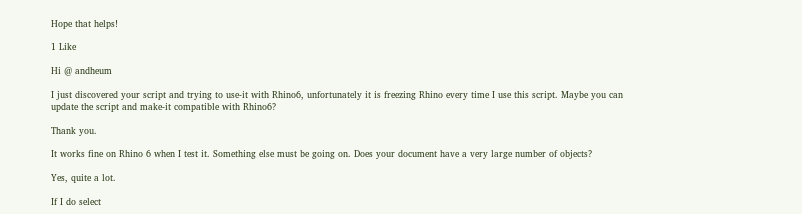Hope that helps!

1 Like

Hi @ andheum

I just discovered your script and trying to use-it with Rhino6, unfortunately it is freezing Rhino every time I use this script. Maybe you can update the script and make-it compatible with Rhino6?

Thank you.

It works fine on Rhino 6 when I test it. Something else must be going on. Does your document have a very large number of objects?

Yes, quite a lot.

If I do select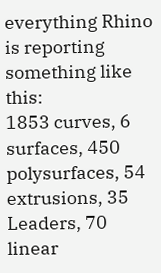everything Rhino is reporting something like this:
1853 curves, 6 surfaces, 450 polysurfaces, 54 extrusions, 35 Leaders, 70 linear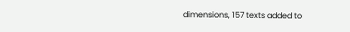dimensions, 157 texts added to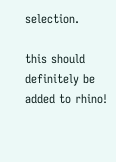selection.

this should definitely be added to rhino!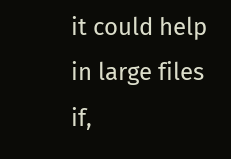it could help in large files if,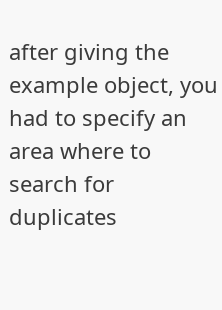after giving the example object, you had to specify an area where to search for duplicates